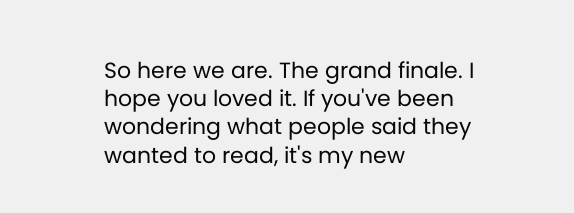So here we are. The grand finale. I hope you loved it. If you've been wondering what people said they wanted to read, it's my new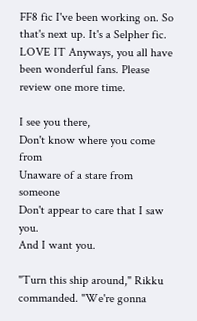FF8 fic I've been working on. So that's next up. It's a Selpher fic. LOVE IT Anyways, you all have been wonderful fans. Please review one more time.

I see you there,
Don't know where you come from
Unaware of a stare from someone
Don't appear to care that I saw you.
And I want you.

"Turn this ship around," Rikku commanded. "We're gonna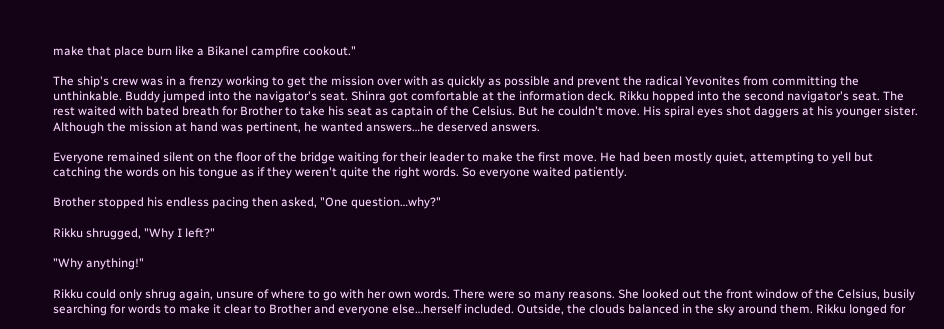make that place burn like a Bikanel campfire cookout."

The ship's crew was in a frenzy working to get the mission over with as quickly as possible and prevent the radical Yevonites from committing the unthinkable. Buddy jumped into the navigator's seat. Shinra got comfortable at the information deck. Rikku hopped into the second navigator's seat. The rest waited with bated breath for Brother to take his seat as captain of the Celsius. But he couldn't move. His spiral eyes shot daggers at his younger sister. Although the mission at hand was pertinent, he wanted answers…he deserved answers.

Everyone remained silent on the floor of the bridge waiting for their leader to make the first move. He had been mostly quiet, attempting to yell but catching the words on his tongue as if they weren't quite the right words. So everyone waited patiently.

Brother stopped his endless pacing then asked, "One question…why?"

Rikku shrugged, "Why I left?"

"Why anything!"

Rikku could only shrug again, unsure of where to go with her own words. There were so many reasons. She looked out the front window of the Celsius, busily searching for words to make it clear to Brother and everyone else…herself included. Outside, the clouds balanced in the sky around them. Rikku longed for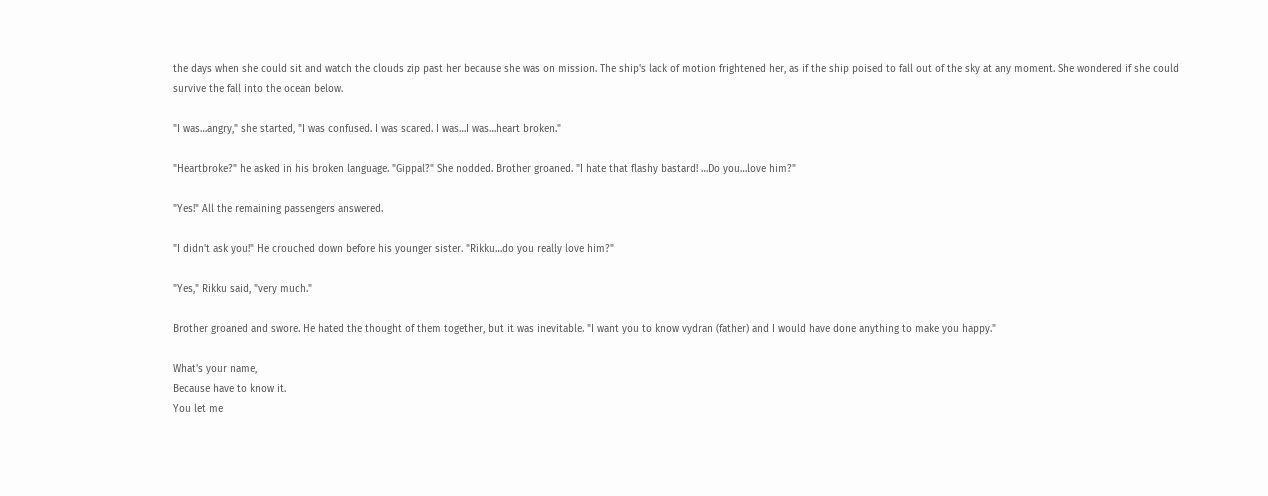the days when she could sit and watch the clouds zip past her because she was on mission. The ship's lack of motion frightened her, as if the ship poised to fall out of the sky at any moment. She wondered if she could survive the fall into the ocean below.

"I was…angry," she started, "I was confused. I was scared. I was…I was…heart broken."

"Heartbroke?" he asked in his broken language. "Gippal?" She nodded. Brother groaned. "I hate that flashy bastard! …Do you…love him?"

"Yes!" All the remaining passengers answered.

"I didn't ask you!" He crouched down before his younger sister. "Rikku…do you really love him?"

"Yes," Rikku said, "very much."

Brother groaned and swore. He hated the thought of them together, but it was inevitable. "I want you to know vydran (father) and I would have done anything to make you happy."

What's your name,
Because have to know it.
You let me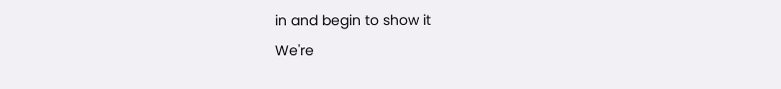in and begin to show it
We're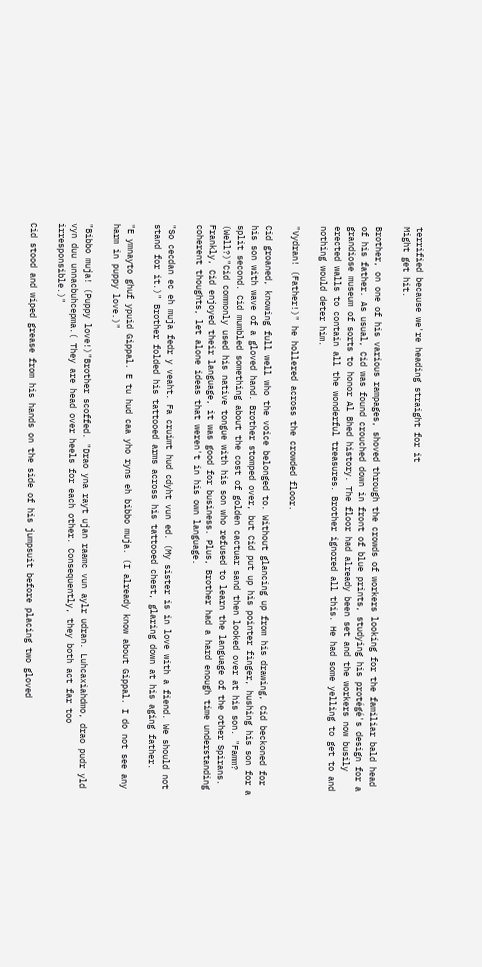terrified because we're heading straight for it
Might get hit.

Brother, on one of his various rampages, shoved through the crowds of workers looking for the familiar bald head of his father. As usual, Cid was found crouched down in front of blue prints, studying his protégé's design for a grandiose museum of sorts to honor Al Bhed history. The floor had already been set and the workers now busily erected walls to contain all the wonderful treasures. Brother ignored all this. He had some yelling to get to and nothing would deter him.

"Vydran! (Father!)" he hollered across the crowded floor.

Cid groaned, knowing full well who the voice belonged to. Without glancing up from his drawing, Cid beckoned for his son with wave of a gloved hand. Brother stomped over, but Cid put up his pointer finger, hushing his son for a split second. Cid mumbled something about the cost of golden cactuar sand then looked over at his son. "Famm? (Well?)"Cid commonly used his native tongue with his son who refused to learn the language of the other Spirans. Frankly, Cid enjoyed their language, it was good for business. Plus, Brother had a hard enough time understanding coherent thoughts, let alone ideas that weren't in his own language.

"So cecdan ec eh muja fedr y veaht. Fa cruimt hud cdyht vun ed. (My sister is in love with a fiend. We should not stand for it.)" Brother folded his tattooed arms across his tattooed chest, glaring down at his aging father.

"E ymnayto ghuf ypuid Gippal. E tu hud caa yho ryns eh bibbo muja. (I already know about Gippal. I do not see any harm in puppy love.)"

"Bibbo muja! (Puppy love!)"Brother scoffed. "Drao yna rayt ujan raamc vun aylr udran. Luhcaxiahdmo, drao pudr yld vyn duu unnacbuhcepma.( They are head over heels for each other. Consequently, they both act far too irresponsible.)"

Cid stood and wiped grease from his hands on the side of his jumpsuit before placing two gloved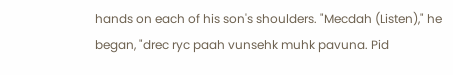hands on each of his son's shoulders. "Mecdah (Listen)," he began, "drec ryc paah vunsehk muhk pavuna. Pid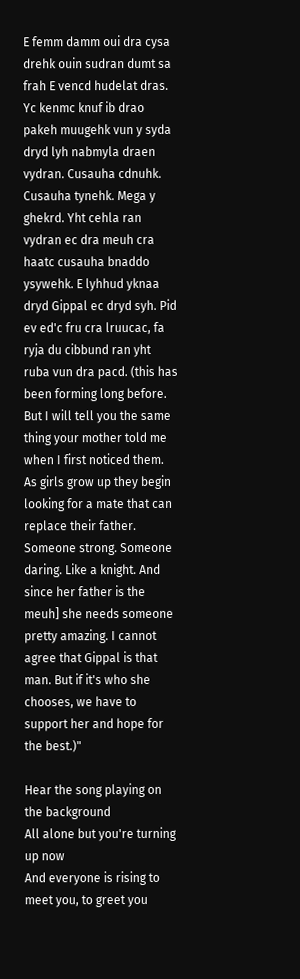E femm damm oui dra cysa drehk ouin sudran dumt sa frah E vencd hudelat dras. Yc kenmc knuf ib drao pakeh muugehk vun y syda dryd lyh nabmyla draen vydran. Cusauha cdnuhk. Cusauha tynehk. Mega y ghekrd. Yht cehla ran vydran ec dra meuh cra haatc cusauha bnaddo ysywehk. E lyhhud yknaa dryd Gippal ec dryd syh. Pid ev ed'c fru cra lruucac, fa ryja du cibbund ran yht ruba vun dra pacd. (this has been forming long before. But I will tell you the same thing your mother told me when I first noticed them. As girls grow up they begin looking for a mate that can replace their father. Someone strong. Someone daring. Like a knight. And since her father is the meuh] she needs someone pretty amazing. I cannot agree that Gippal is that man. But if it's who she chooses, we have to support her and hope for the best.)"

Hear the song playing on the background
All alone but you're turning up now
And everyone is rising to meet you, to greet you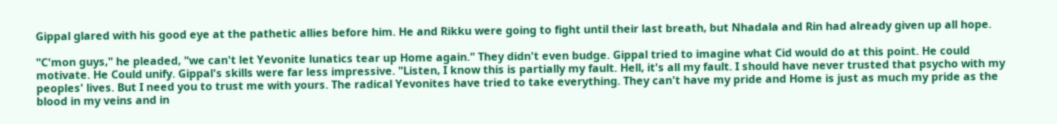Gippal glared with his good eye at the pathetic allies before him. He and Rikku were going to fight until their last breath, but Nhadala and Rin had already given up all hope.

"C'mon guys," he pleaded, "we can't let Yevonite lunatics tear up Home again." They didn't even budge. Gippal tried to imagine what Cid would do at this point. He could motivate. He Could unify. Gippal's skills were far less impressive. "Listen, I know this is partially my fault. Hell, it's all my fault. I should have never trusted that psycho with my peoples' lives. But I need you to trust me with yours. The radical Yevonites have tried to take everything. They can't have my pride and Home is just as much my pride as the blood in my veins and in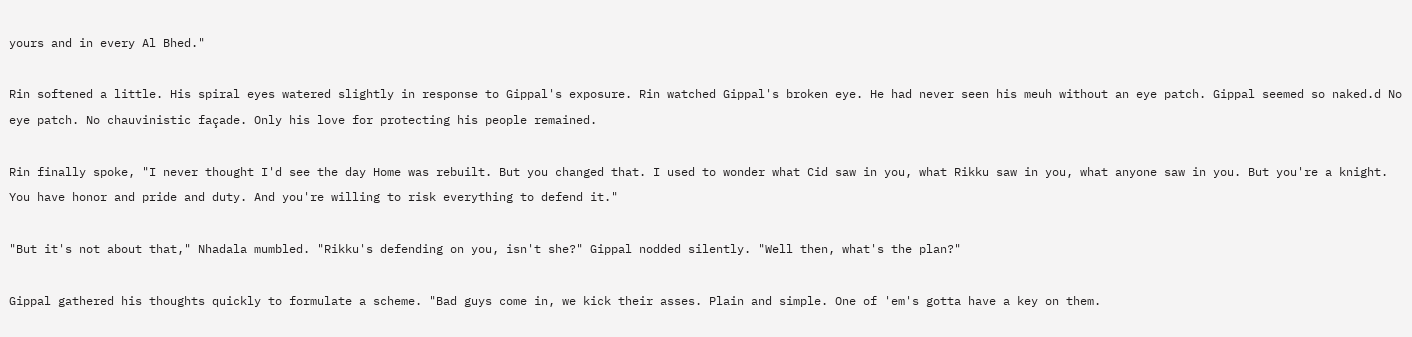yours and in every Al Bhed."

Rin softened a little. His spiral eyes watered slightly in response to Gippal's exposure. Rin watched Gippal's broken eye. He had never seen his meuh without an eye patch. Gippal seemed so naked.d No eye patch. No chauvinistic façade. Only his love for protecting his people remained.

Rin finally spoke, "I never thought I'd see the day Home was rebuilt. But you changed that. I used to wonder what Cid saw in you, what Rikku saw in you, what anyone saw in you. But you're a knight. You have honor and pride and duty. And you're willing to risk everything to defend it."

"But it's not about that," Nhadala mumbled. "Rikku's defending on you, isn't she?" Gippal nodded silently. "Well then, what's the plan?"

Gippal gathered his thoughts quickly to formulate a scheme. "Bad guys come in, we kick their asses. Plain and simple. One of 'em's gotta have a key on them.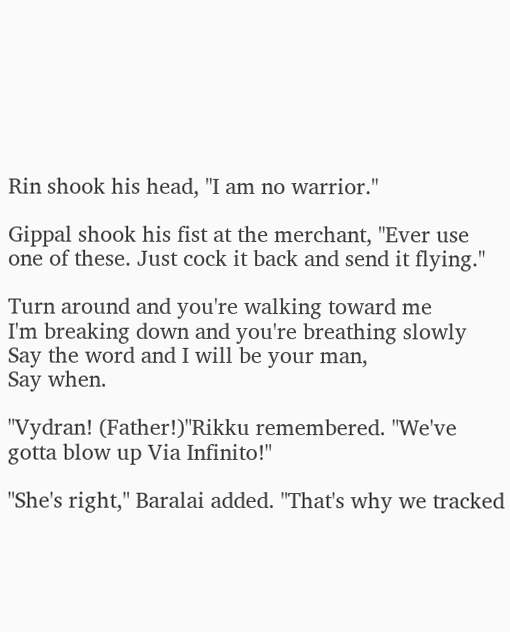Rin shook his head, "I am no warrior."

Gippal shook his fist at the merchant, "Ever use one of these. Just cock it back and send it flying."

Turn around and you're walking toward me
I'm breaking down and you're breathing slowly
Say the word and I will be your man,
Say when.

"Vydran! (Father!)"Rikku remembered. "We've gotta blow up Via Infinito!"

"She's right," Baralai added. "That's why we tracked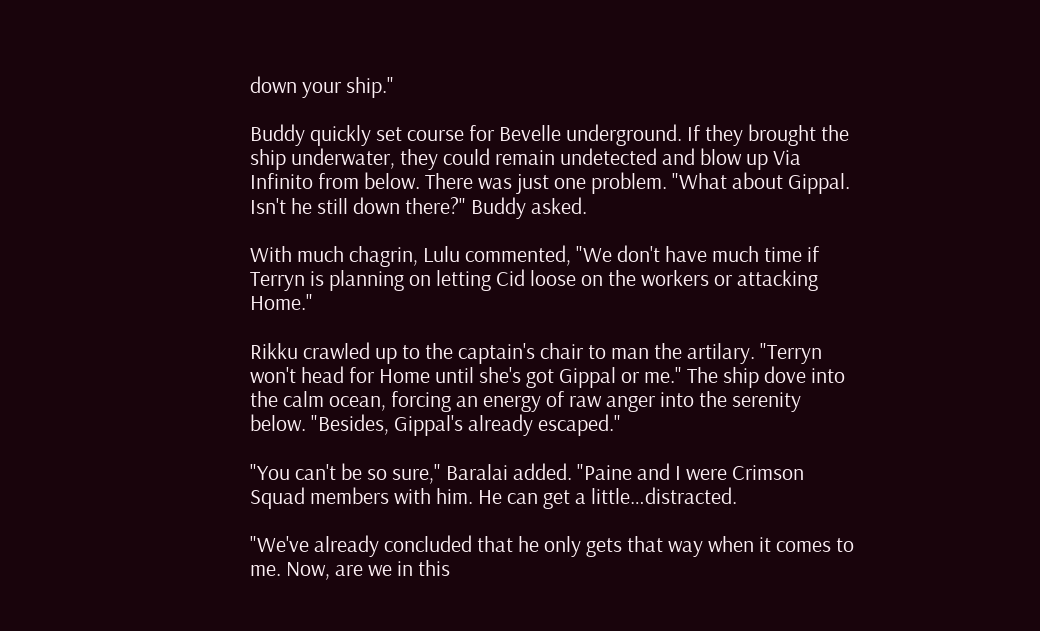down your ship."

Buddy quickly set course for Bevelle underground. If they brought the ship underwater, they could remain undetected and blow up Via Infinito from below. There was just one problem. "What about Gippal. Isn't he still down there?" Buddy asked.

With much chagrin, Lulu commented, "We don't have much time if Terryn is planning on letting Cid loose on the workers or attacking Home."

Rikku crawled up to the captain's chair to man the artilary. "Terryn won't head for Home until she's got Gippal or me." The ship dove into the calm ocean, forcing an energy of raw anger into the serenity below. "Besides, Gippal's already escaped."

"You can't be so sure," Baralai added. "Paine and I were Crimson Squad members with him. He can get a little…distracted.

"We've already concluded that he only gets that way when it comes to me. Now, are we in this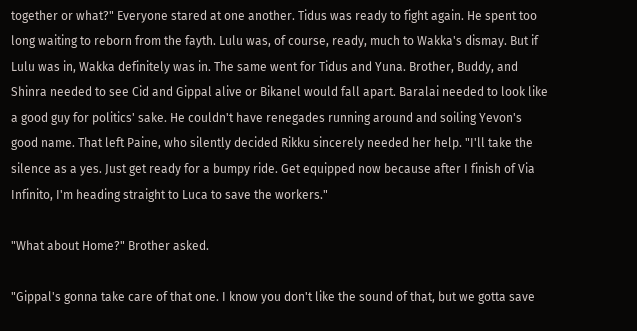together or what?" Everyone stared at one another. Tidus was ready to fight again. He spent too long waiting to reborn from the fayth. Lulu was, of course, ready, much to Wakka's dismay. But if Lulu was in, Wakka definitely was in. The same went for Tidus and Yuna. Brother, Buddy, and Shinra needed to see Cid and Gippal alive or Bikanel would fall apart. Baralai needed to look like a good guy for politics' sake. He couldn't have renegades running around and soiling Yevon's good name. That left Paine, who silently decided Rikku sincerely needed her help. "I'll take the silence as a yes. Just get ready for a bumpy ride. Get equipped now because after I finish of Via Infinito, I'm heading straight to Luca to save the workers."

"What about Home?" Brother asked.

"Gippal's gonna take care of that one. I know you don't like the sound of that, but we gotta save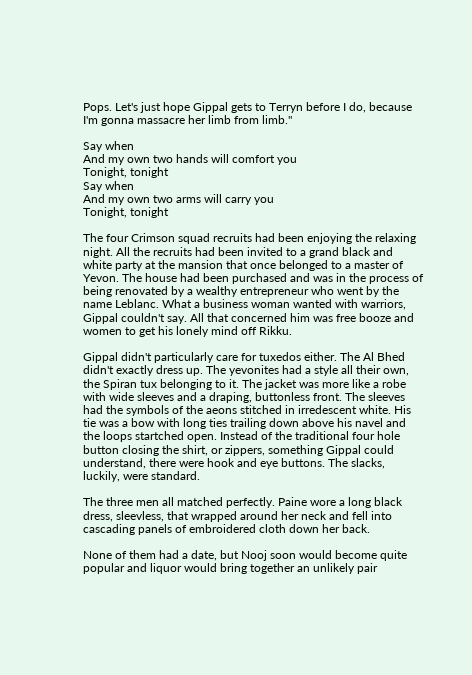Pops. Let's just hope Gippal gets to Terryn before I do, because I'm gonna massacre her limb from limb."

Say when
And my own two hands will comfort you
Tonight, tonight
Say when
And my own two arms will carry you
Tonight, tonight

The four Crimson squad recruits had been enjoying the relaxing night. All the recruits had been invited to a grand black and white party at the mansion that once belonged to a master of Yevon. The house had been purchased and was in the process of being renovated by a wealthy entrepreneur who went by the name Leblanc. What a business woman wanted with warriors, Gippal couldn't say. All that concerned him was free booze and women to get his lonely mind off Rikku.

Gippal didn't particularly care for tuxedos either. The Al Bhed didn't exactly dress up. The yevonites had a style all their own, the Spiran tux belonging to it. The jacket was more like a robe with wide sleeves and a draping, buttonless front. The sleeves had the symbols of the aeons stitched in irredescent white. His tie was a bow with long ties trailing down above his navel and the loops startched open. Instead of the traditional four hole button closing the shirt, or zippers, something Gippal could understand, there were hook and eye buttons. The slacks, luckily, were standard.

The three men all matched perfectly. Paine wore a long black dress, sleevless, that wrapped around her neck and fell into cascading panels of embroidered cloth down her back.

None of them had a date, but Nooj soon would become quite popular and liquor would bring together an unlikely pair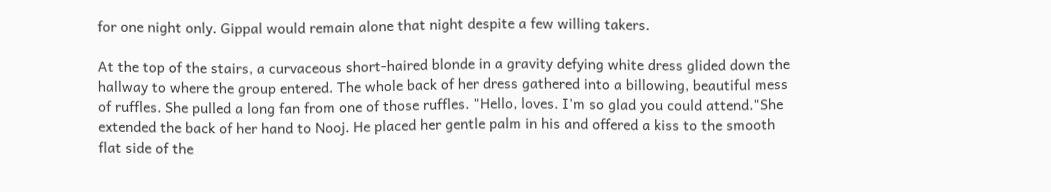for one night only. Gippal would remain alone that night despite a few willing takers.

At the top of the stairs, a curvaceous short-haired blonde in a gravity defying white dress glided down the hallway to where the group entered. The whole back of her dress gathered into a billowing, beautiful mess of ruffles. She pulled a long fan from one of those ruffles. "Hello, loves. I'm so glad you could attend."She extended the back of her hand to Nooj. He placed her gentle palm in his and offered a kiss to the smooth flat side of the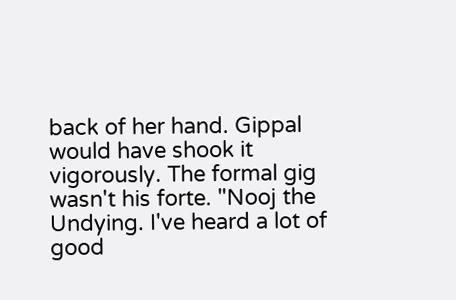back of her hand. Gippal would have shook it vigorously. The formal gig wasn't his forte. "Nooj the Undying. I've heard a lot of good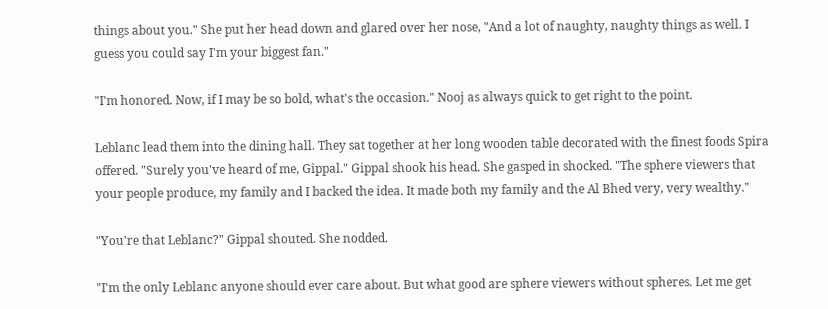things about you." She put her head down and glared over her nose, "And a lot of naughty, naughty things as well. I guess you could say I'm your biggest fan."

"I'm honored. Now, if I may be so bold, what's the occasion." Nooj as always quick to get right to the point.

Leblanc lead them into the dining hall. They sat together at her long wooden table decorated with the finest foods Spira offered. "Surely you've heard of me, Gippal." Gippal shook his head. She gasped in shocked. "The sphere viewers that your people produce, my family and I backed the idea. It made both my family and the Al Bhed very, very wealthy."

"You're that Leblanc?" Gippal shouted. She nodded.

"I'm the only Leblanc anyone should ever care about. But what good are sphere viewers without spheres. Let me get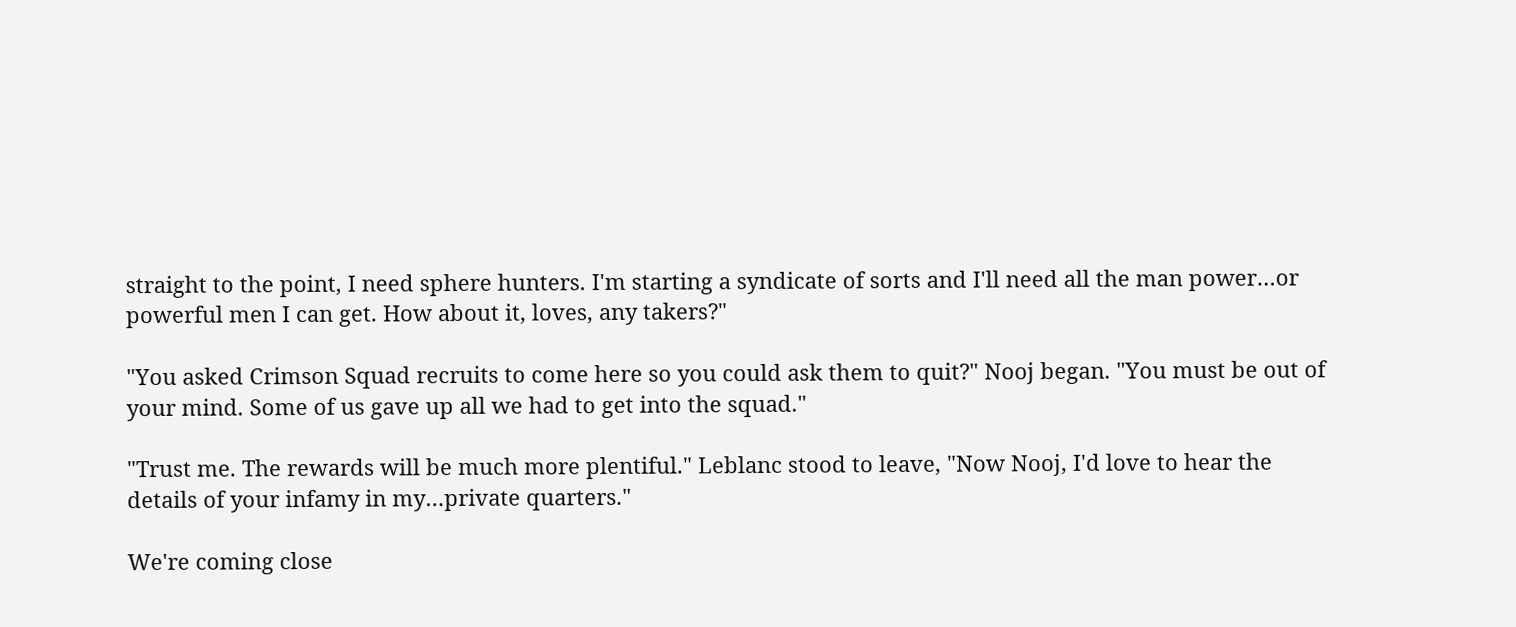straight to the point, I need sphere hunters. I'm starting a syndicate of sorts and I'll need all the man power…or powerful men I can get. How about it, loves, any takers?"

"You asked Crimson Squad recruits to come here so you could ask them to quit?" Nooj began. "You must be out of your mind. Some of us gave up all we had to get into the squad."

"Trust me. The rewards will be much more plentiful." Leblanc stood to leave, "Now Nooj, I'd love to hear the details of your infamy in my…private quarters."

We're coming close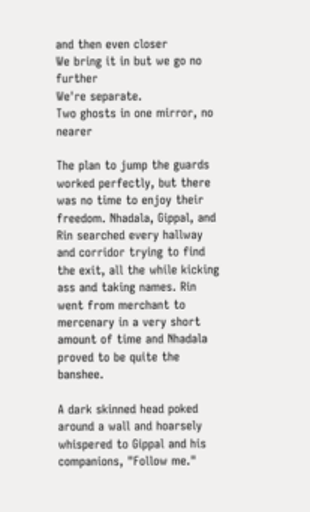and then even closer
We bring it in but we go no further
We're separate.
Two ghosts in one mirror, no nearer

The plan to jump the guards worked perfectly, but there was no time to enjoy their freedom. Nhadala, Gippal, and Rin searched every hallway and corridor trying to find the exit, all the while kicking ass and taking names. Rin went from merchant to mercenary in a very short amount of time and Nhadala proved to be quite the banshee.

A dark skinned head poked around a wall and hoarsely whispered to Gippal and his companions, "Follow me."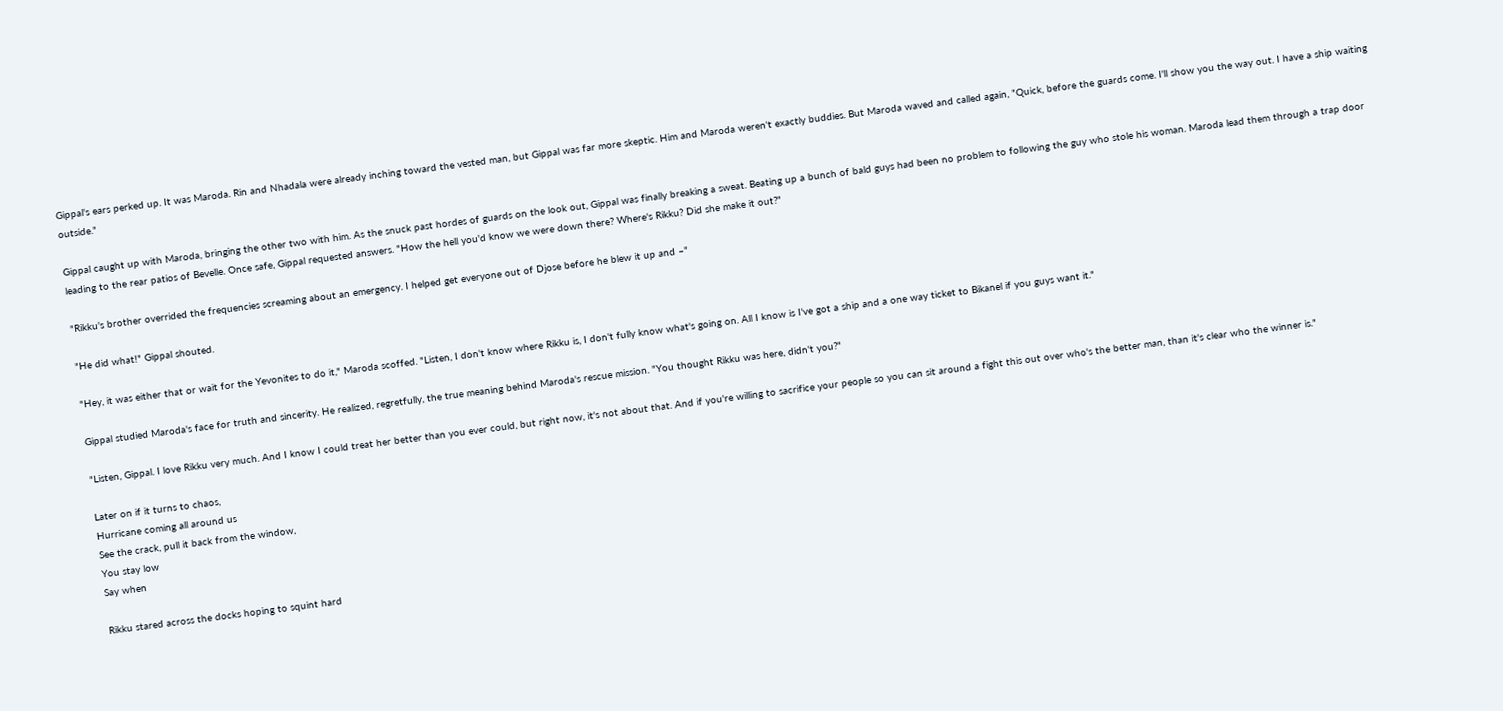Gippal's ears perked up. It was Maroda. Rin and Nhadala were already inching toward the vested man, but Gippal was far more skeptic. Him and Maroda weren't exactly buddies. But Maroda waved and called again, "Quick, before the guards come. I'll show you the way out. I have a ship waiting outside."

Gippal caught up with Maroda, bringing the other two with him. As the snuck past hordes of guards on the look out, Gippal was finally breaking a sweat. Beating up a bunch of bald guys had been no problem to following the guy who stole his woman. Maroda lead them through a trap door leading to the rear patios of Bevelle. Once safe, Gippal requested answers. "How the hell you'd know we were down there? Where's Rikku? Did she make it out?"

"Rikku's brother overrided the frequencies screaming about an emergency. I helped get everyone out of Djose before he blew it up and –"

"He did what!" Gippal shouted.

"Hey, it was either that or wait for the Yevonites to do it," Maroda scoffed. "Listen, I don't know where Rikku is, I don't fully know what's going on. All I know is I've got a ship and a one way ticket to Bikanel if you guys want it."

Gippal studied Maroda's face for truth and sincerity. He realized, regretfully, the true meaning behind Maroda's rescue mission. "You thought Rikku was here, didn't you?"

"Listen, Gippal. I love Rikku very much. And I know I could treat her better than you ever could, but right now, it's not about that. And if you're willing to sacrifice your people so you can sit around a fight this out over who's the better man, than it's clear who the winner is."

Later on if it turns to chaos,
Hurricane coming all around us
See the crack, pull it back from the window,
You stay low
Say when

Rikku stared across the docks hoping to squint hard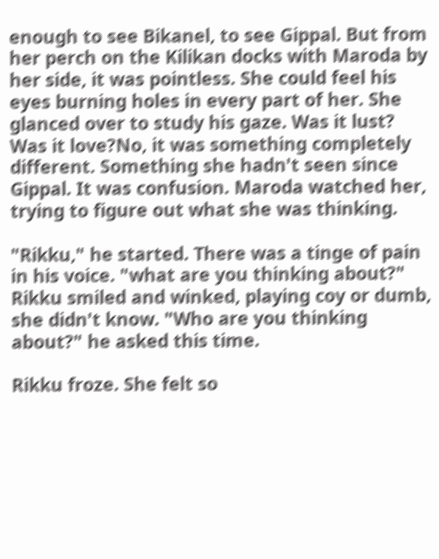enough to see Bikanel, to see Gippal. But from her perch on the Kilikan docks with Maroda by her side, it was pointless. She could feel his eyes burning holes in every part of her. She glanced over to study his gaze. Was it lust? Was it love?No, it was something completely different. Something she hadn't seen since Gippal. It was confusion. Maroda watched her, trying to figure out what she was thinking.

"Rikku," he started. There was a tinge of pain in his voice. "what are you thinking about?" Rikku smiled and winked, playing coy or dumb, she didn't know. "Who are you thinking about?" he asked this time.

Rikku froze. She felt so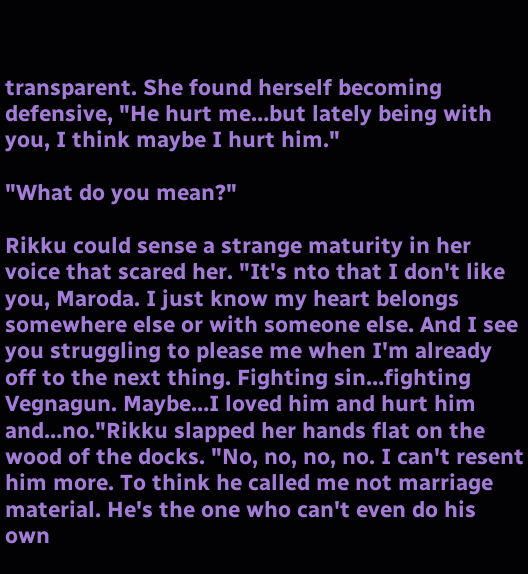transparent. She found herself becoming defensive, "He hurt me…but lately being with you, I think maybe I hurt him."

"What do you mean?"

Rikku could sense a strange maturity in her voice that scared her. "It's nto that I don't like you, Maroda. I just know my heart belongs somewhere else or with someone else. And I see you struggling to please me when I'm already off to the next thing. Fighting sin…fighting Vegnagun. Maybe…I loved him and hurt him and…no."Rikku slapped her hands flat on the wood of the docks. "No, no, no, no. I can't resent him more. To think he called me not marriage material. He's the one who can't even do his own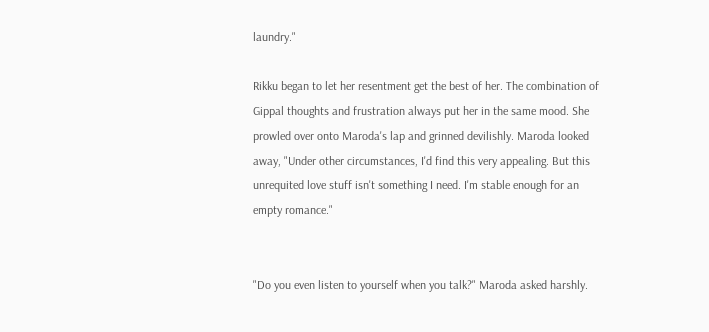laundry."

Rikku began to let her resentment get the best of her. The combination of Gippal thoughts and frustration always put her in the same mood. She prowled over onto Maroda's lap and grinned devilishly. Maroda looked away, "Under other circumstances, I'd find this very appealing. But this unrequited love stuff isn't something I need. I'm stable enough for an empty romance."


"Do you even listen to yourself when you talk?" Maroda asked harshly.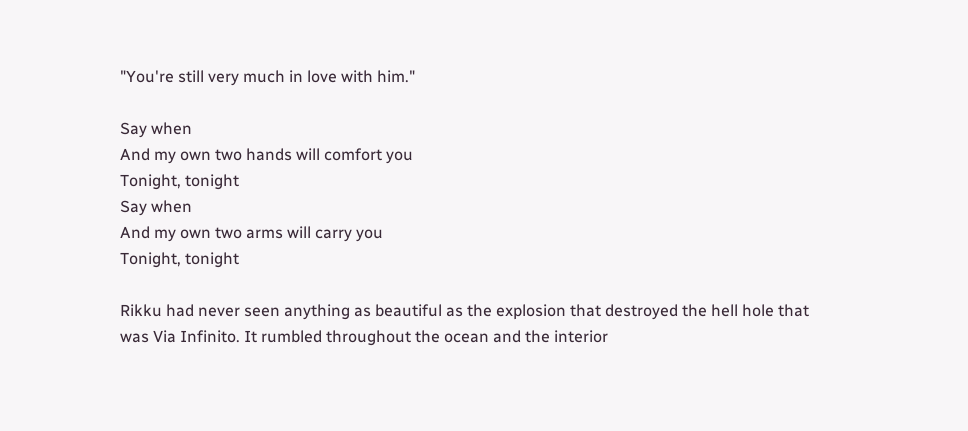"You're still very much in love with him."

Say when
And my own two hands will comfort you
Tonight, tonight
Say when
And my own two arms will carry you
Tonight, tonight

Rikku had never seen anything as beautiful as the explosion that destroyed the hell hole that was Via Infinito. It rumbled throughout the ocean and the interior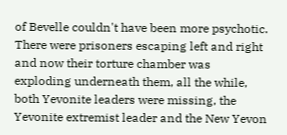of Bevelle couldn't have been more psychotic. There were prisoners escaping left and right and now their torture chamber was exploding underneath them, all the while, both Yevonite leaders were missing, the Yevonite extremist leader and the New Yevon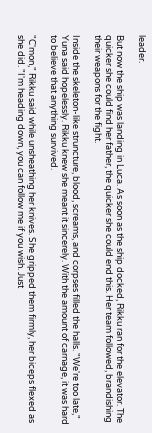leader.

But now the ship was landing in Luca. As soon as the ship docked, Rikku ran for the elevator. The quicker she could find her father, the quicker she could end this. Her team followed, brandishing their weapons for the fight.

Inside the skeleton-like struncture, blood, screams, and corpses filled the halls. "We're too late," Yuna said hopelessly. Rikku knew she meant it sincerely. With the amount of carnage, it was hard to believe that anything survived.

"C'mon," Rikku said while unsheathing her knives. She gripped them firmly, her biceps flexed as she did. "I'm heading down, you can follow me if you wish. Just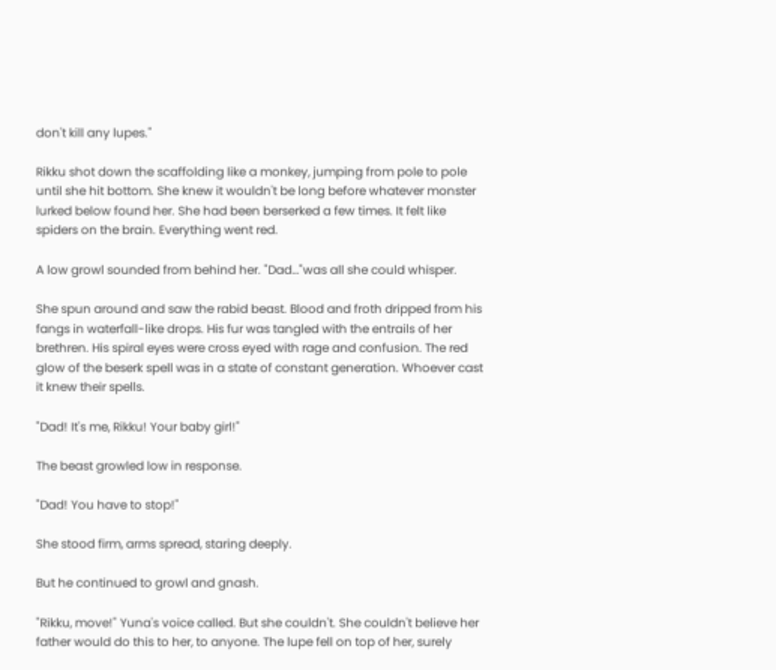don't kill any lupes."

Rikku shot down the scaffolding like a monkey, jumping from pole to pole until she hit bottom. She knew it wouldn't be long before whatever monster lurked below found her. She had been berserked a few times. It felt like spiders on the brain. Everything went red.

A low growl sounded from behind her. "Dad…"was all she could whisper.

She spun around and saw the rabid beast. Blood and froth dripped from his fangs in waterfall-like drops. His fur was tangled with the entrails of her brethren. His spiral eyes were cross eyed with rage and confusion. The red glow of the beserk spell was in a state of constant generation. Whoever cast it knew their spells.

"Dad! It's me, Rikku! Your baby girl!"

The beast growled low in response.

"Dad! You have to stop!"

She stood firm, arms spread, staring deeply.

But he continued to growl and gnash.

"Rikku, move!" Yuna's voice called. But she couldn't. She couldn't believe her father would do this to her, to anyone. The lupe fell on top of her, surely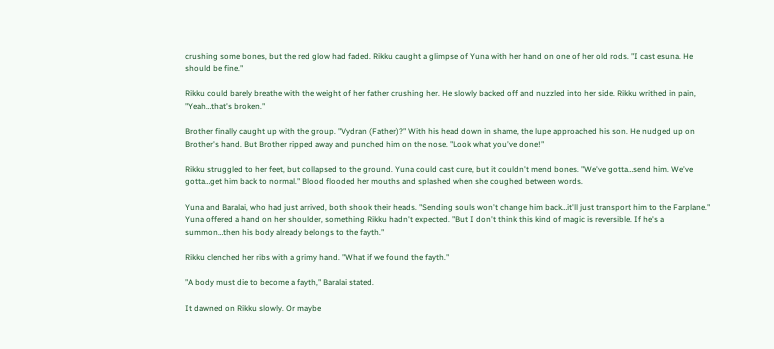crushing some bones, but the red glow had faded. Rikku caught a glimpse of Yuna with her hand on one of her old rods. "I cast esuna. He should be fine."

Rikku could barely breathe with the weight of her father crushing her. He slowly backed off and nuzzled into her side. Rikku writhed in pain, "Yeah…that's broken."

Brother finally caught up with the group. "Vydran (Father)?" With his head down in shame, the lupe approached his son. He nudged up on Brother's hand. But Brother ripped away and punched him on the nose. "Look what you've done!"

Rikku struggled to her feet, but collapsed to the ground. Yuna could cast cure, but it couldn't mend bones. "We've gotta…send him. We've gotta…get him back to normal." Blood flooded her mouths and splashed when she coughed between words.

Yuna and Baralai, who had just arrived, both shook their heads. "Sending souls won't change him back…it'll just transport him to the Farplane." Yuna offered a hand on her shoulder, something Rikku hadn't expected. "But I don't think this kind of magic is reversible. If he's a summon…then his body already belongs to the fayth."

Rikku clenched her ribs with a grimy hand. "What if we found the fayth."

"A body must die to become a fayth," Baralai stated.

It dawned on Rikku slowly. Or maybe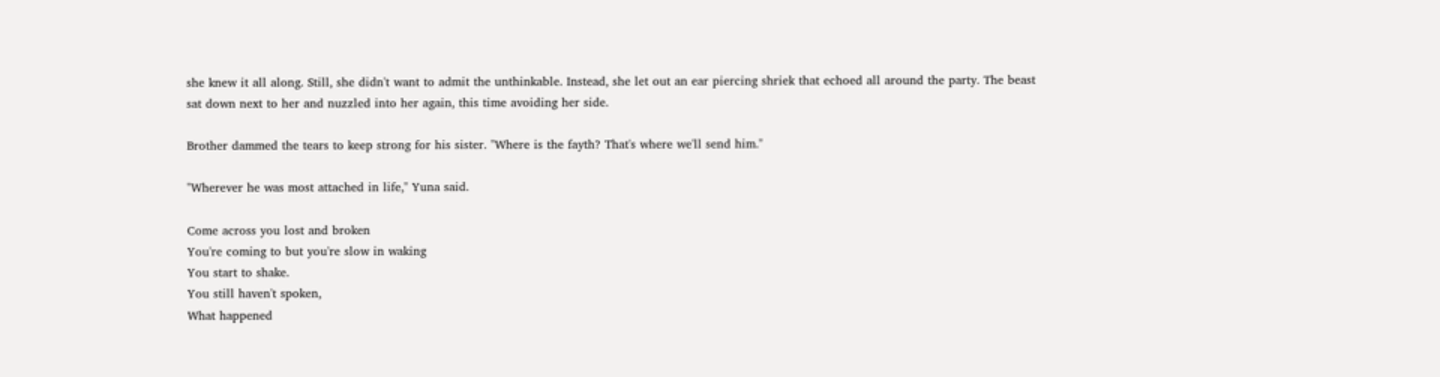she knew it all along. Still, she didn't want to admit the unthinkable. Instead, she let out an ear piercing shriek that echoed all around the party. The beast sat down next to her and nuzzled into her again, this time avoiding her side.

Brother dammed the tears to keep strong for his sister. "Where is the fayth? That's where we'll send him."

"Wherever he was most attached in life," Yuna said.

Come across you lost and broken
You're coming to but you're slow in waking
You start to shake.
You still haven't spoken,
What happened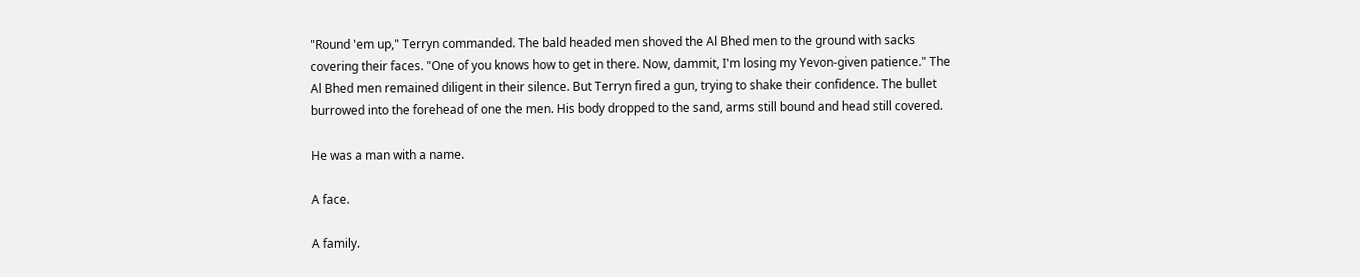"Round 'em up," Terryn commanded. The bald headed men shoved the Al Bhed men to the ground with sacks covering their faces. "One of you knows how to get in there. Now, dammit, I'm losing my Yevon-given patience." The Al Bhed men remained diligent in their silence. But Terryn fired a gun, trying to shake their confidence. The bullet burrowed into the forehead of one the men. His body dropped to the sand, arms still bound and head still covered.

He was a man with a name.

A face.

A family.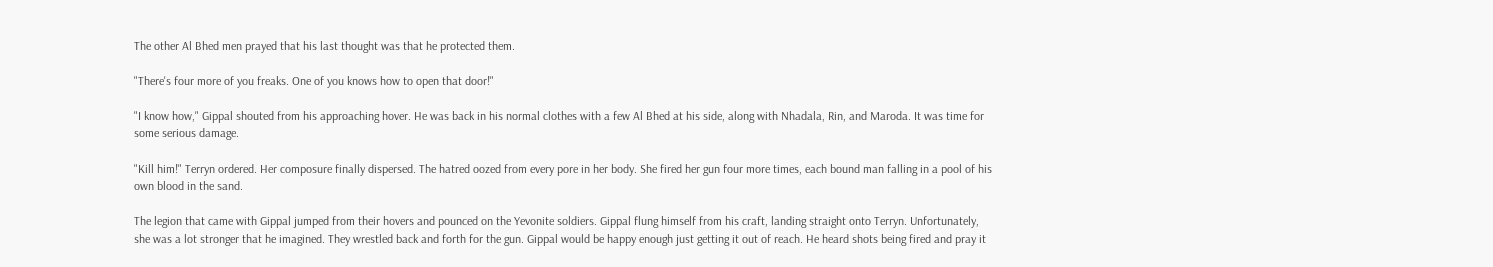The other Al Bhed men prayed that his last thought was that he protected them.

"There's four more of you freaks. One of you knows how to open that door!"

"I know how," Gippal shouted from his approaching hover. He was back in his normal clothes with a few Al Bhed at his side, along with Nhadala, Rin, and Maroda. It was time for some serious damage.

"Kill him!" Terryn ordered. Her composure finally dispersed. The hatred oozed from every pore in her body. She fired her gun four more times, each bound man falling in a pool of his own blood in the sand.

The legion that came with Gippal jumped from their hovers and pounced on the Yevonite soldiers. Gippal flung himself from his craft, landing straight onto Terryn. Unfortunately, she was a lot stronger that he imagined. They wrestled back and forth for the gun. Gippal would be happy enough just getting it out of reach. He heard shots being fired and pray it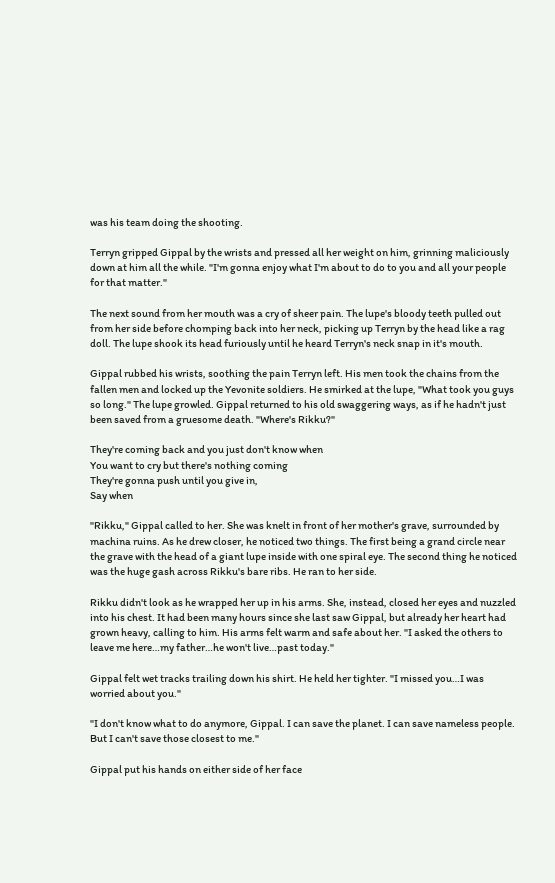was his team doing the shooting.

Terryn gripped Gippal by the wrists and pressed all her weight on him, grinning maliciously down at him all the while. "I'm gonna enjoy what I'm about to do to you and all your people for that matter."

The next sound from her mouth was a cry of sheer pain. The lupe's bloody teeth pulled out from her side before chomping back into her neck, picking up Terryn by the head like a rag doll. The lupe shook its head furiously until he heard Terryn's neck snap in it's mouth.

Gippal rubbed his wrists, soothing the pain Terryn left. His men took the chains from the fallen men and locked up the Yevonite soldiers. He smirked at the lupe, "What took you guys so long." The lupe growled. Gippal returned to his old swaggering ways, as if he hadn't just been saved from a gruesome death. "Where's Rikku?"

They're coming back and you just don't know when
You want to cry but there's nothing coming
They're gonna push until you give in,
Say when

"Rikku," Gippal called to her. She was knelt in front of her mother's grave, surrounded by machina ruins. As he drew closer, he noticed two things. The first being a grand circle near the grave with the head of a giant lupe inside with one spiral eye. The second thing he noticed was the huge gash across Rikku's bare ribs. He ran to her side.

Rikku didn't look as he wrapped her up in his arms. She, instead, closed her eyes and nuzzled into his chest. It had been many hours since she last saw Gippal, but already her heart had grown heavy, calling to him. His arms felt warm and safe about her. "I asked the others to leave me here…my father…he won't live…past today."

Gippal felt wet tracks trailing down his shirt. He held her tighter. "I missed you…I was worried about you."

"I don't know what to do anymore, Gippal. I can save the planet. I can save nameless people. But I can't save those closest to me."

Gippal put his hands on either side of her face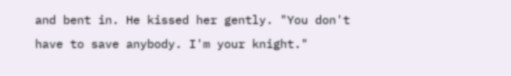and bent in. He kissed her gently. "You don't have to save anybody. I'm your knight."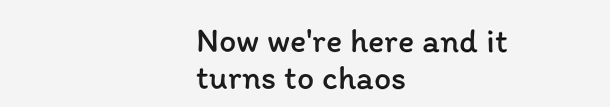Now we're here and it turns to chaos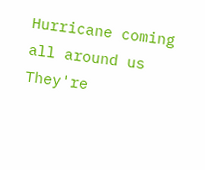Hurricane coming all around us
They're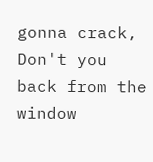gonna crack,
Don't you back from the window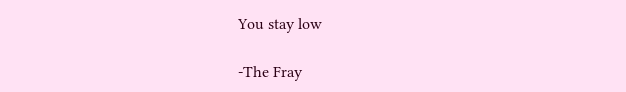You stay low

-The Fray